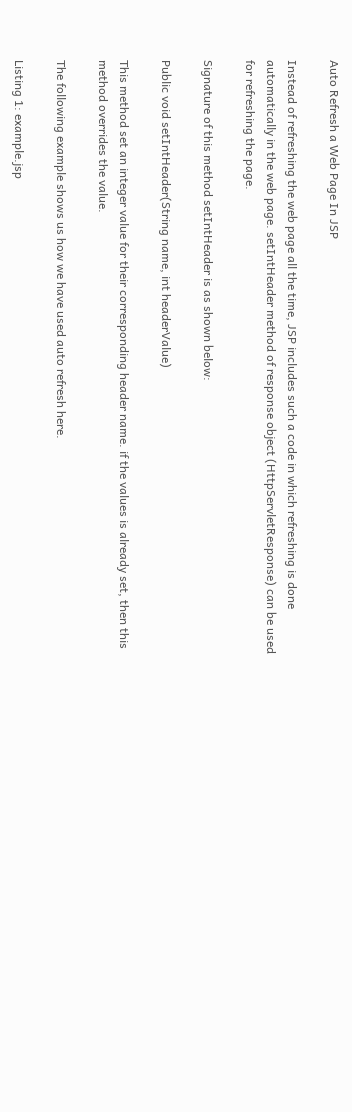Auto Refresh a Web Page In JSP

Instead of refreshing the web page all the time, JSP includes such a code in which refreshing is done automatically in the web page. setIntHeader method of response object (HttpServletResponse) can be used for refreshing the page.

Signature of this method setIntHeader is as shown below:

Public void setIntHeader(String name, int headerValue)

This method set an integer value for their corresponding header name. if the values is already set, then this method overrides the value.

The following example shows us how we have used auto refresh here.

Listing 1: example.jsp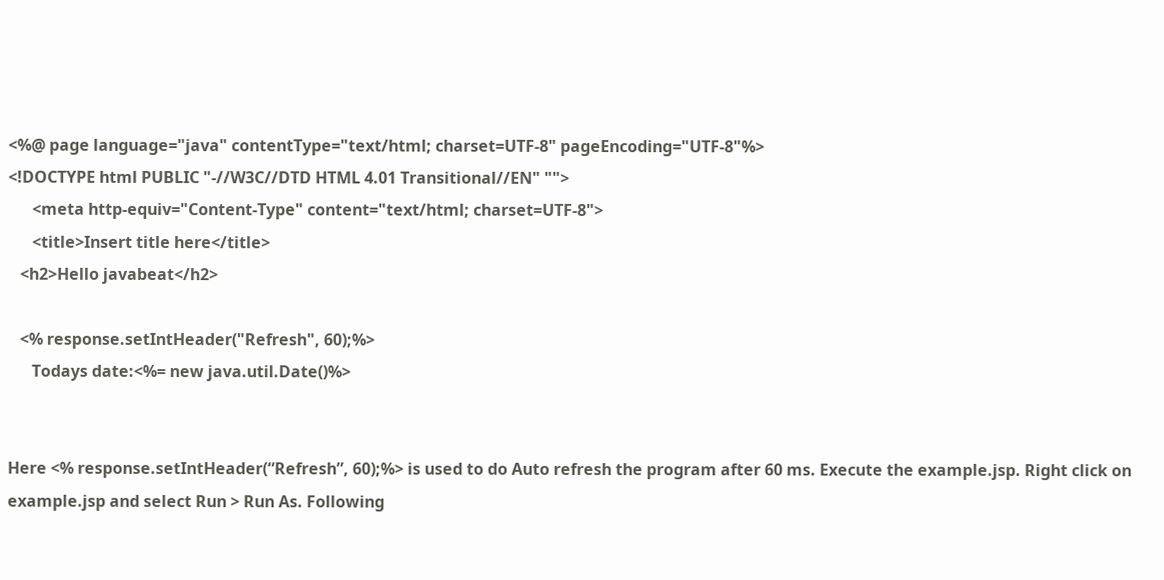<%@ page language="java" contentType="text/html; charset=UTF-8" pageEncoding="UTF-8"%>
<!DOCTYPE html PUBLIC "-//W3C//DTD HTML 4.01 Transitional//EN" "">
      <meta http-equiv="Content-Type" content="text/html; charset=UTF-8">
      <title>Insert title here</title>
   <h2>Hello javabeat</h2>

   <% response.setIntHeader("Refresh", 60);%>
      Todays date:<%= new java.util.Date()%>


Here <% response.setIntHeader(“Refresh”, 60);%> is used to do Auto refresh the program after 60 ms. Execute the example.jsp. Right click on example.jsp and select Run > Run As. Following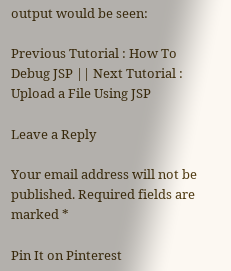output would be seen:

Previous Tutorial : How To Debug JSP || Next Tutorial : Upload a File Using JSP

Leave a Reply

Your email address will not be published. Required fields are marked *

Pin It on Pinterest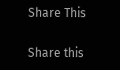Share This

Share this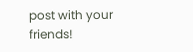post with your friends!